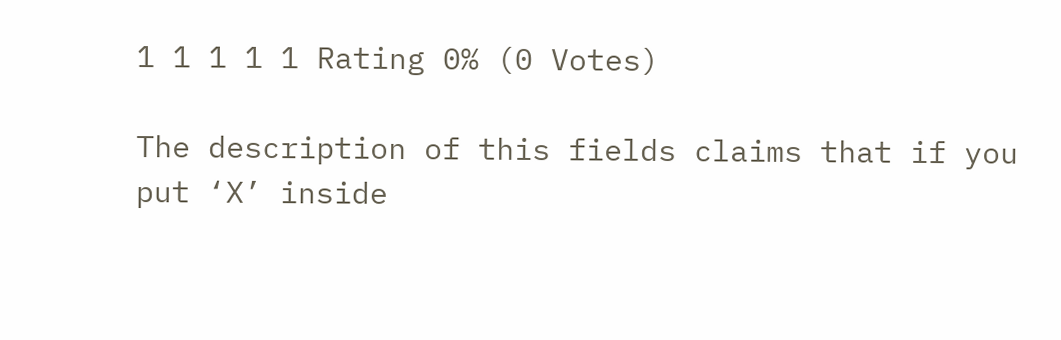1 1 1 1 1 Rating 0% (0 Votes)

The description of this fields claims that if you put ‘X’ inside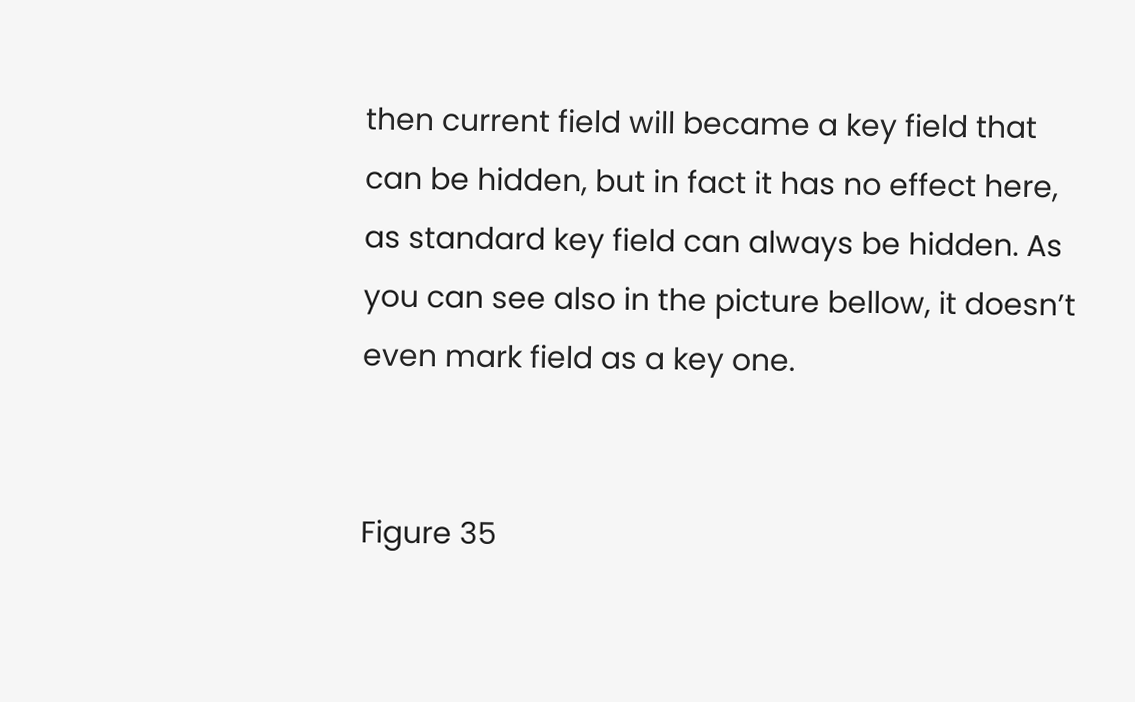then current field will became a key field that can be hidden, but in fact it has no effect here, as standard key field can always be hidden. As you can see also in the picture bellow, it doesn’t even mark field as a key one.


Figure 35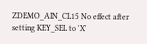ZDEMO_AIN_CL15 No effect after setting KEY_SEL to 'X'